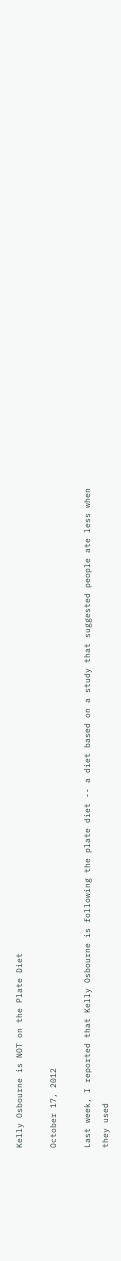Kelly Osbourne is NOT on the Plate Diet

October 17, 2012

Last week, I reported that Kelly Osbourne is following the plate diet -- a diet based on a study that suggested people ate less when they used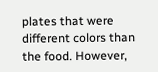plates that were different colors than the food. However,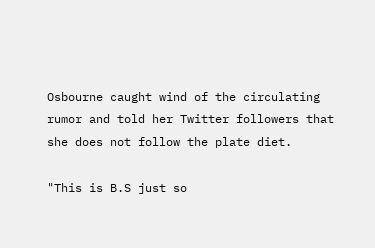Osbourne caught wind of the circulating rumor and told her Twitter followers that she does not follow the plate diet.

"This is B.S just so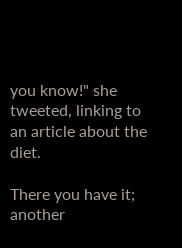you know!" she tweeted, linking to an article about the diet.

There you have it; another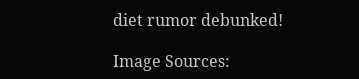diet rumor debunked!

Image Sources: